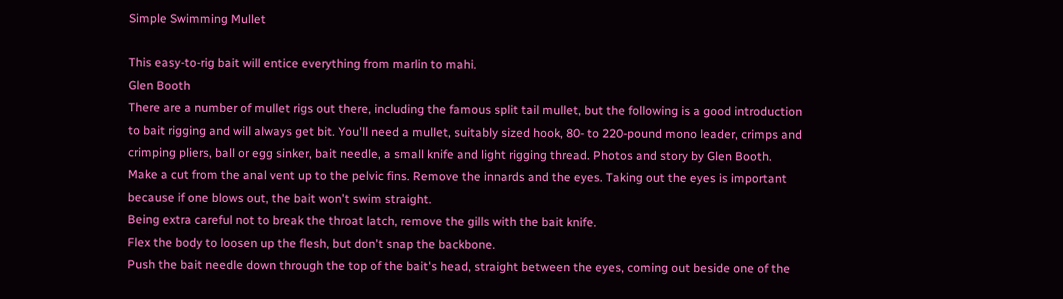Simple Swimming Mullet

This easy-to-rig bait will entice everything from marlin to mahi.
Glen Booth
There are a number of mullet rigs out there, including the famous split tail mullet, but the following is a good introduction to bait rigging and will always get bit. You'll need a mullet, suitably sized hook, 80- to 220-pound mono leader, crimps and crimping pliers, ball or egg sinker, bait needle, a small knife and light rigging thread. Photos and story by Glen Booth.
Make a cut from the anal vent up to the pelvic fins. Remove the innards and the eyes. Taking out the eyes is important because if one blows out, the bait won't swim straight.
Being extra careful not to break the throat latch, remove the gills with the bait knife.
Flex the body to loosen up the flesh, but don't snap the backbone.
Push the bait needle down through the top of the bait's head, straight between the eyes, coming out beside one of the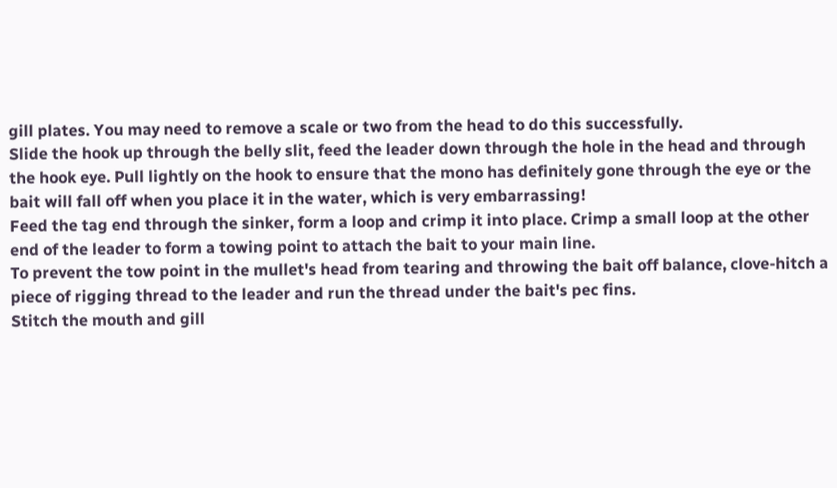gill plates. You may need to remove a scale or two from the head to do this successfully.
Slide the hook up through the belly slit, feed the leader down through the hole in the head and through the hook eye. Pull lightly on the hook to ensure that the mono has definitely gone through the eye or the bait will fall off when you place it in the water, which is very embarrassing!
Feed the tag end through the sinker, form a loop and crimp it into place. Crimp a small loop at the other end of the leader to form a towing point to attach the bait to your main line.
To prevent the tow point in the mullet's head from tearing and throwing the bait off balance, clove-hitch a piece of rigging thread to the leader and run the thread under the bait's pec fins.
Stitch the mouth and gill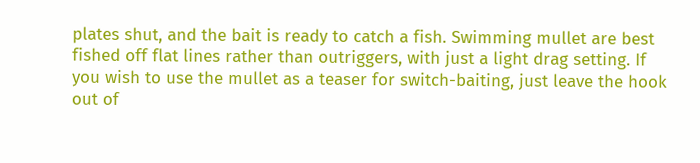plates shut, and the bait is ready to catch a fish. Swimming mullet are best fished off flat lines rather than outriggers, with just a light drag setting. If you wish to use the mullet as a teaser for switch-baiting, just leave the hook out of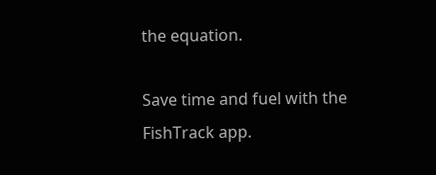the equation.

Save time and fuel with the FishTrack app.